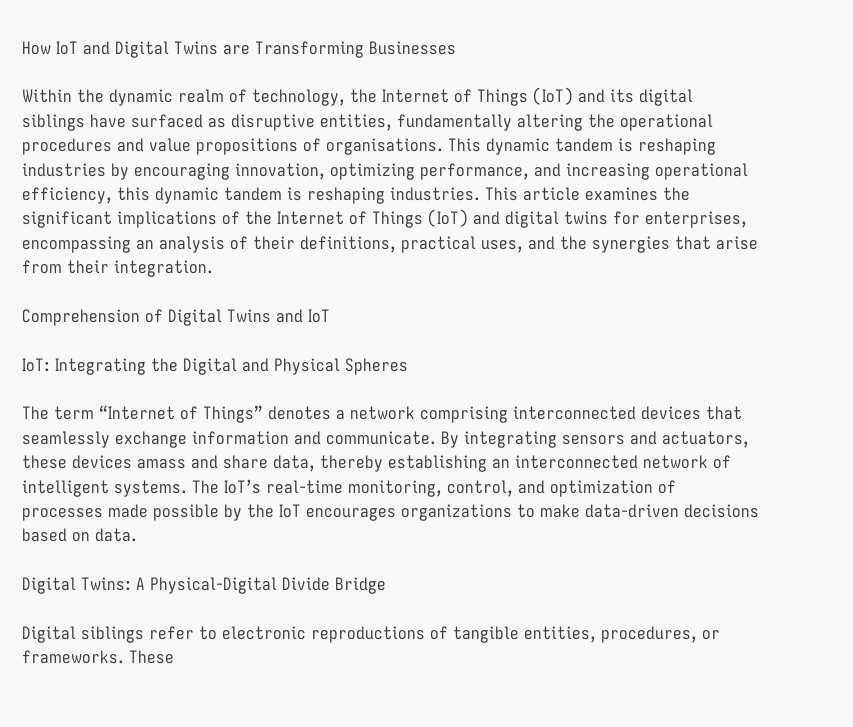How IoT and Digital Twins are Transforming Businesses

Within the dynamic realm of technology, the Internet of Things (IoT) and its digital siblings have surfaced as disruptive entities, fundamentally altering the operational procedures and value propositions of organisations. This dynamic tandem is reshaping industries by encouraging innovation, optimizing performance, and increasing operational efficiency, this dynamic tandem is reshaping industries. This article examines the significant implications of the Internet of Things (IoT) and digital twins for enterprises, encompassing an analysis of their definitions, practical uses, and the synergies that arise from their integration.

Comprehension of Digital Twins and IoT

IoT: Integrating the Digital and Physical Spheres

The term “Internet of Things” denotes a network comprising interconnected devices that seamlessly exchange information and communicate. By integrating sensors and actuators, these devices amass and share data, thereby establishing an interconnected network of intelligent systems. The IoT’s real-time monitoring, control, and optimization of processes made possible by the IoT encourages organizations to make data-driven decisions based on data.

Digital Twins: A Physical-Digital Divide Bridge

Digital siblings refer to electronic reproductions of tangible entities, procedures, or frameworks. These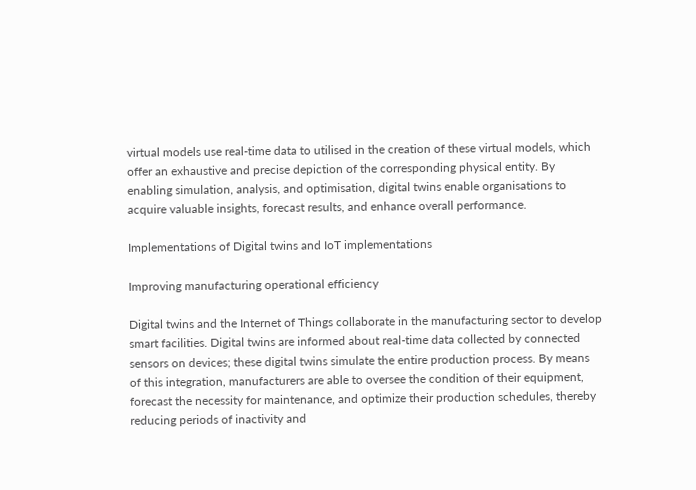virtual models use real-time data to utilised in the creation of these virtual models, which offer an exhaustive and precise depiction of the corresponding physical entity. By enabling simulation, analysis, and optimisation, digital twins enable organisations to acquire valuable insights, forecast results, and enhance overall performance.

Implementations of Digital twins and IoT implementations

Improving manufacturing operational efficiency

Digital twins and the Internet of Things collaborate in the manufacturing sector to develop smart facilities. Digital twins are informed about real-time data collected by connected sensors on devices; these digital twins simulate the entire production process. By means of this integration, manufacturers are able to oversee the condition of their equipment, forecast the necessity for maintenance, and optimize their production schedules, thereby reducing periods of inactivity and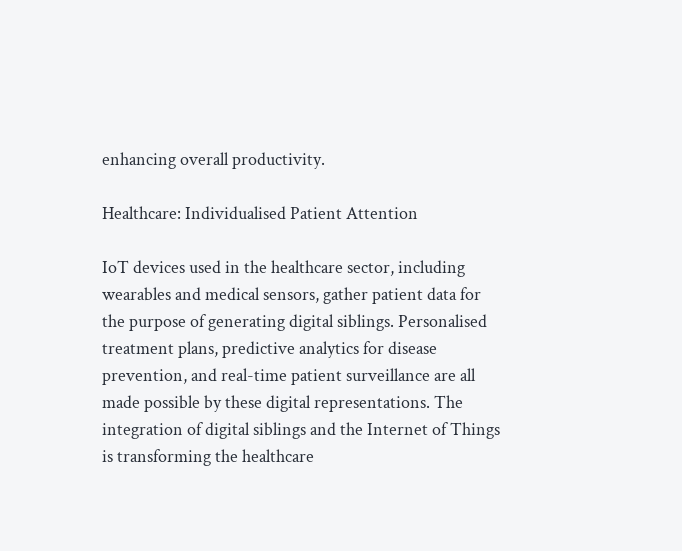enhancing overall productivity.

Healthcare: Individualised Patient Attention

IoT devices used in the healthcare sector, including wearables and medical sensors, gather patient data for the purpose of generating digital siblings. Personalised treatment plans, predictive analytics for disease prevention, and real-time patient surveillance are all made possible by these digital representations. The integration of digital siblings and the Internet of Things is transforming the healthcare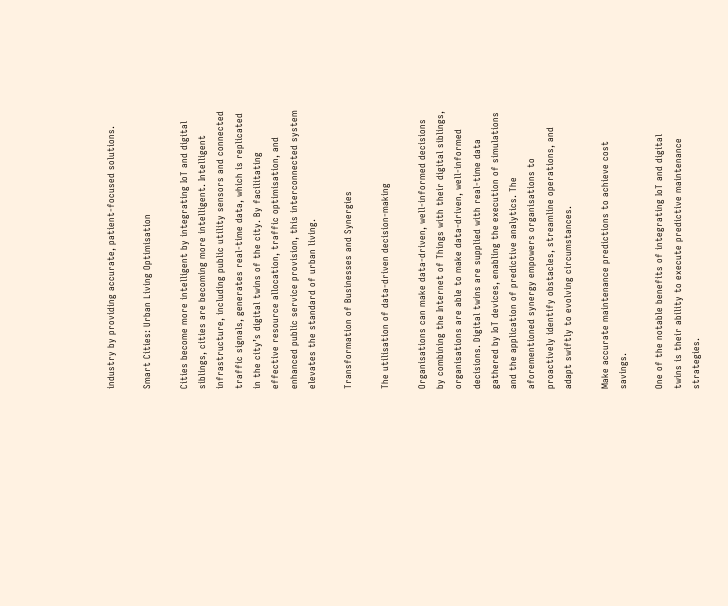industry by providing accurate, patient-focused solutions.

Smart Cities: Urban Living Optimisation

Cities become more intelligent by integrating IoT and digital siblings, cities are becoming more intelligent. Intelligent infrastructure, including public utility sensors and connected traffic signals, generates real-time data, which is replicated in the city’s digital twins of the city. By facilitating effective resource allocation, traffic optimisation, and enhanced public service provision, this interconnected system elevates the standard of urban living.

Transformation of Businesses and Synergies

The utilisation of data-driven decision-making

Organisations can make data-driven, well-informed decisions by combining the Internet of Things with their digital siblings, organisations are able to make data-driven, well-informed decisions. Digital twins are supplied with real-time data gathered by IoT devices, enabling the execution of simulations and the application of predictive analytics. The aforementioned synergy empowers organisations to proactively identify obstacles, streamline operations, and adapt swiftly to evolving circumstances.

Make accurate maintenance predictions to achieve cost savings.

One of the notable benefits of integrating IoT and digital twins is their ability to execute predictive maintenance strategies.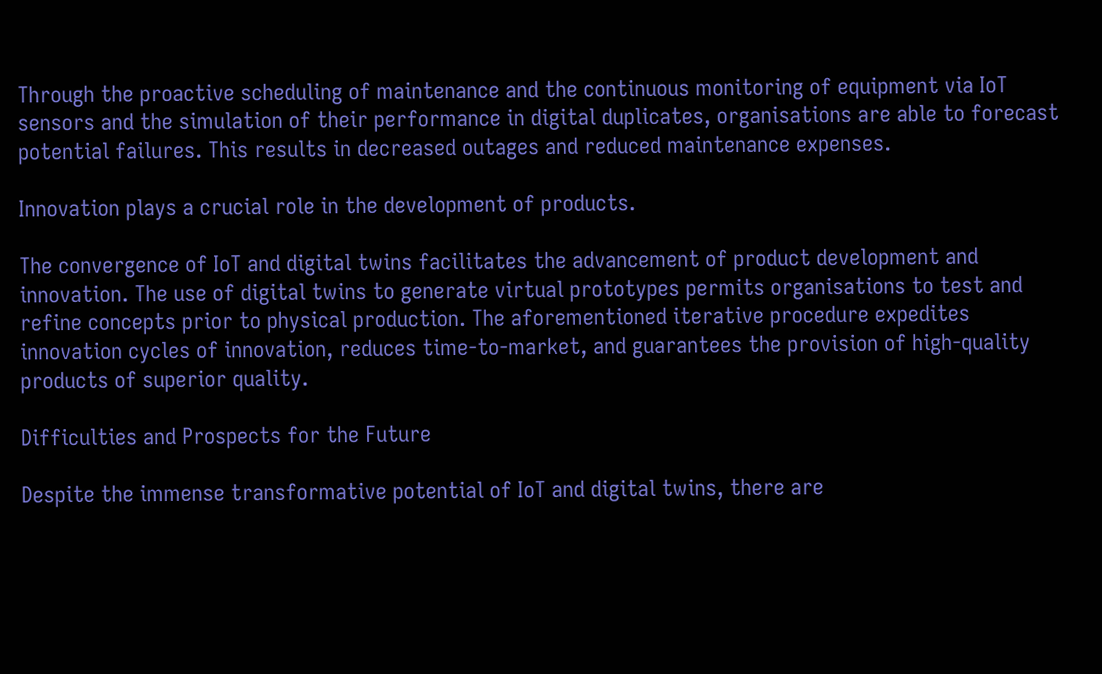Through the proactive scheduling of maintenance and the continuous monitoring of equipment via IoT sensors and the simulation of their performance in digital duplicates, organisations are able to forecast potential failures. This results in decreased outages and reduced maintenance expenses.

Innovation plays a crucial role in the development of products.

The convergence of IoT and digital twins facilitates the advancement of product development and innovation. The use of digital twins to generate virtual prototypes permits organisations to test and refine concepts prior to physical production. The aforementioned iterative procedure expedites innovation cycles of innovation, reduces time-to-market, and guarantees the provision of high-quality products of superior quality.

Difficulties and Prospects for the Future

Despite the immense transformative potential of IoT and digital twins, there are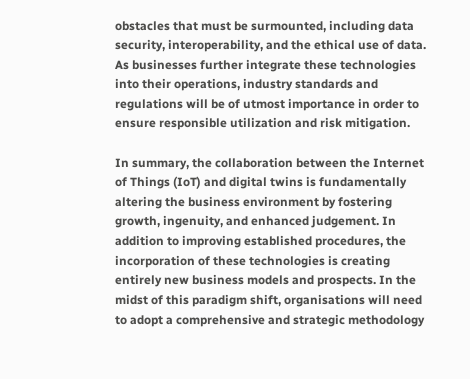obstacles that must be surmounted, including data security, interoperability, and the ethical use of data. As businesses further integrate these technologies into their operations, industry standards and regulations will be of utmost importance in order to ensure responsible utilization and risk mitigation.

In summary, the collaboration between the Internet of Things (IoT) and digital twins is fundamentally altering the business environment by fostering growth, ingenuity, and enhanced judgement. In addition to improving established procedures, the incorporation of these technologies is creating entirely new business models and prospects. In the midst of this paradigm shift, organisations will need to adopt a comprehensive and strategic methodology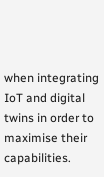when integrating IoT and digital twins in order to maximise their capabilities.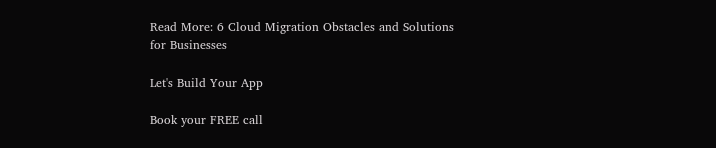Read More: 6 Cloud Migration Obstacles and Solutions for Businesses

Let's Build Your App

Book your FREE call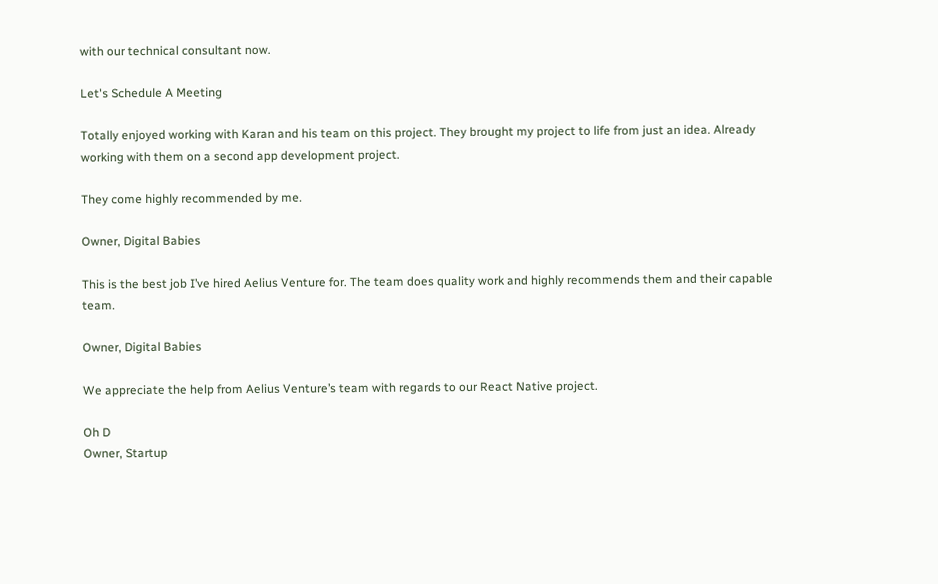with our technical consultant now.

Let's Schedule A Meeting

Totally enjoyed working with Karan and his team on this project. They brought my project to life from just an idea. Already working with them on a second app development project.

They come highly recommended by me.

Owner, Digital Babies

This is the best job I’ve hired Aelius Venture for. The team does quality work and highly recommends them and their capable team.

Owner, Digital Babies

We appreciate the help from Aelius Venture’s team with regards to our React Native project.

Oh D
Owner, Startup